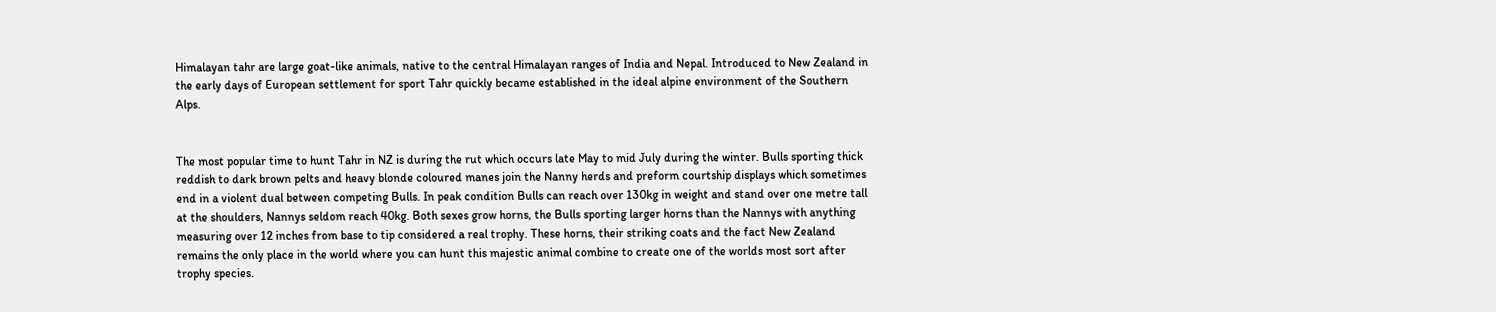Himalayan tahr are large goat-like animals, native to the central Himalayan ranges of India and Nepal. Introduced to New Zealand in the early days of European settlement for sport Tahr quickly became established in the ideal alpine environment of the Southern Alps.


The most popular time to hunt Tahr in NZ is during the rut which occurs late May to mid July during the winter. Bulls sporting thick reddish to dark brown pelts and heavy blonde coloured manes join the Nanny herds and preform courtship displays which sometimes end in a violent dual between competing Bulls. In peak condition Bulls can reach over 130kg in weight and stand over one metre tall at the shoulders, Nannys seldom reach 40kg. Both sexes grow horns, the Bulls sporting larger horns than the Nannys with anything measuring over 12 inches from base to tip considered a real trophy. These horns, their striking coats and the fact New Zealand remains the only place in the world where you can hunt this majestic animal combine to create one of the worlds most sort after trophy species.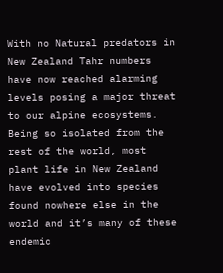With no Natural predators in New Zealand Tahr numbers have now reached alarming levels posing a major threat to our alpine ecosystems. Being so isolated from the rest of the world, most plant life in New Zealand have evolved into species found nowhere else in the world and it’s many of these endemic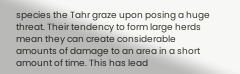species the Tahr graze upon posing a huge threat. Their tendency to form large herds mean they can create considerable amounts of damage to an area in a short amount of time. This has lead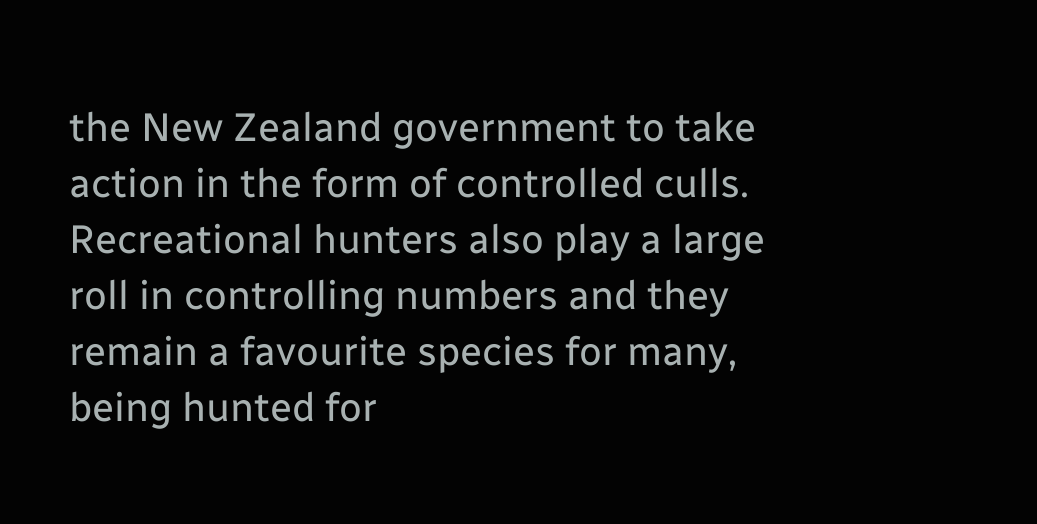the New Zealand government to take action in the form of controlled culls. Recreational hunters also play a large roll in controlling numbers and they remain a favourite species for many, being hunted for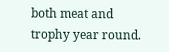both meat and trophy year round.